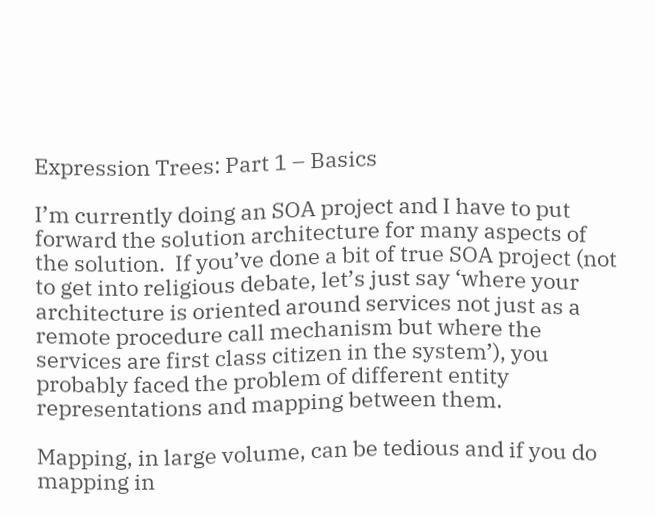Expression Trees: Part 1 – Basics

I’m currently doing an SOA project and I have to put forward the solution architecture for many aspects of the solution.  If you’ve done a bit of true SOA project (not to get into religious debate, let’s just say ‘where your architecture is oriented around services not just as a remote procedure call mechanism but where the services are first class citizen in the system’), you probably faced the problem of different entity representations and mapping between them.

Mapping, in large volume, can be tedious and if you do mapping in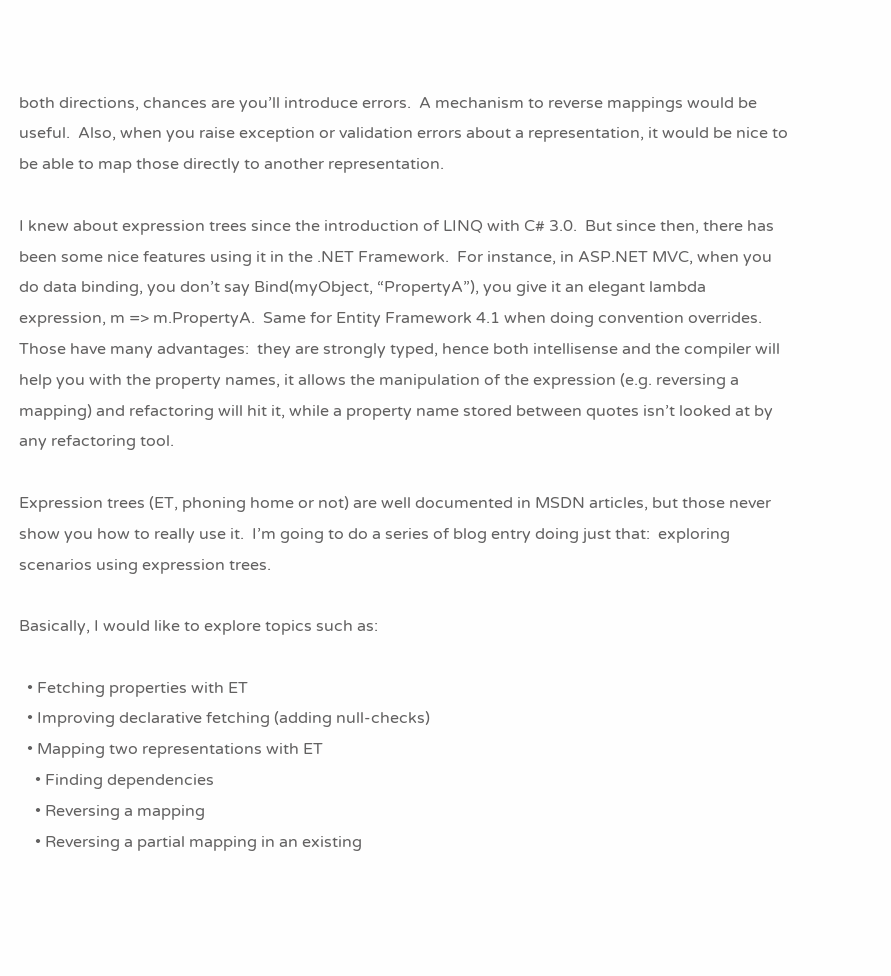both directions, chances are you’ll introduce errors.  A mechanism to reverse mappings would be useful.  Also, when you raise exception or validation errors about a representation, it would be nice to be able to map those directly to another representation.

I knew about expression trees since the introduction of LINQ with C# 3.0.  But since then, there has been some nice features using it in the .NET Framework.  For instance, in ASP.NET MVC, when you do data binding, you don’t say Bind(myObject, “PropertyA”), you give it an elegant lambda expression, m => m.PropertyA.  Same for Entity Framework 4.1 when doing convention overrides.  Those have many advantages:  they are strongly typed, hence both intellisense and the compiler will help you with the property names, it allows the manipulation of the expression (e.g. reversing a mapping) and refactoring will hit it, while a property name stored between quotes isn’t looked at by any refactoring tool.

Expression trees (ET, phoning home or not) are well documented in MSDN articles, but those never show you how to really use it.  I’m going to do a series of blog entry doing just that:  exploring scenarios using expression trees.

Basically, I would like to explore topics such as:

  • Fetching properties with ET
  • Improving declarative fetching (adding null-checks)
  • Mapping two representations with ET
    • Finding dependencies
    • Reversing a mapping
    • Reversing a partial mapping in an existing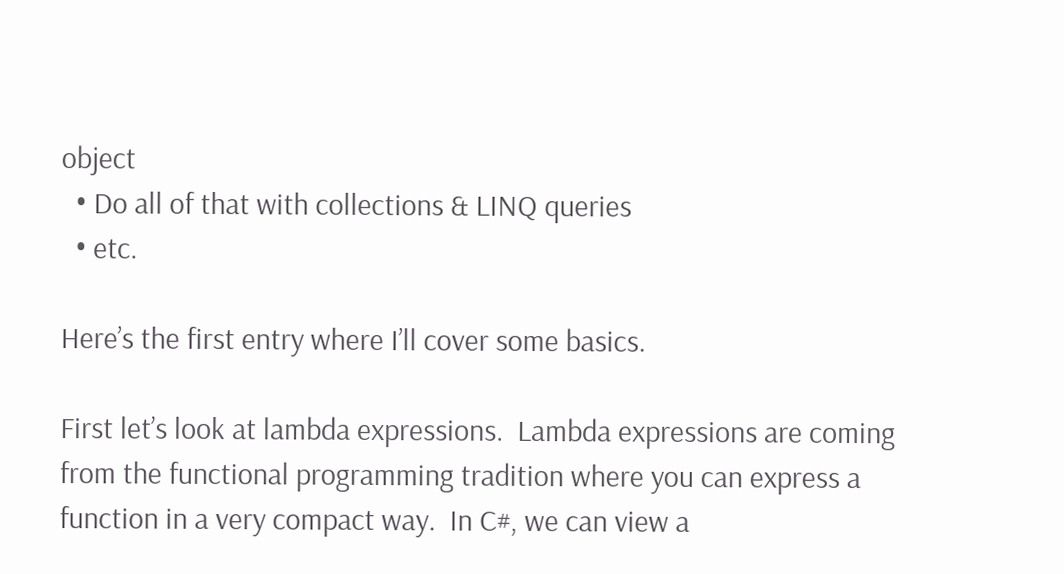object
  • Do all of that with collections & LINQ queries
  • etc.

Here’s the first entry where I’ll cover some basics.

First let’s look at lambda expressions.  Lambda expressions are coming  from the functional programming tradition where you can express a function in a very compact way.  In C#, we can view a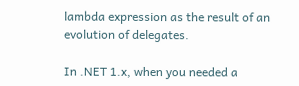lambda expression as the result of an evolution of delegates.

In .NET 1.x, when you needed a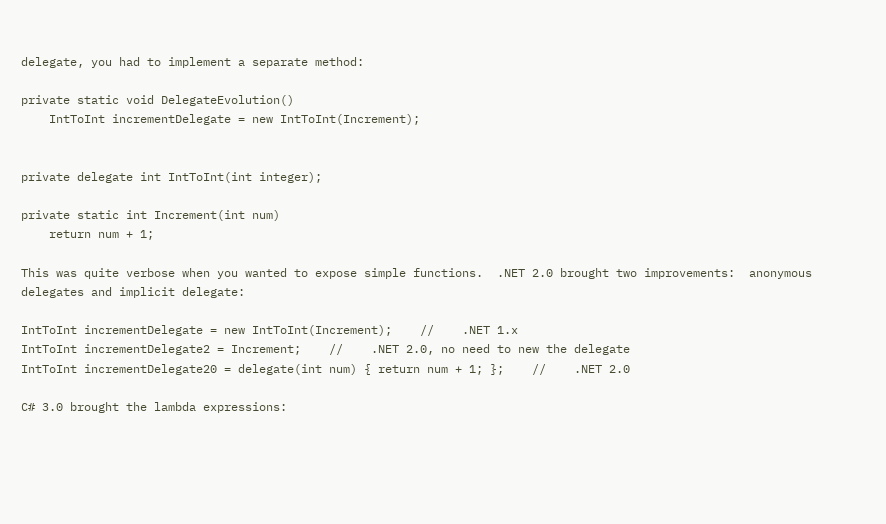delegate, you had to implement a separate method:

private static void DelegateEvolution()
    IntToInt incrementDelegate = new IntToInt(Increment);


private delegate int IntToInt(int integer);

private static int Increment(int num)
    return num + 1;

This was quite verbose when you wanted to expose simple functions.  .NET 2.0 brought two improvements:  anonymous delegates and implicit delegate:

IntToInt incrementDelegate = new IntToInt(Increment);    //    .NET 1.x
IntToInt incrementDelegate2 = Increment;    //    .NET 2.0, no need to new the delegate
IntToInt incrementDelegate20 = delegate(int num) { return num + 1; };    //    .NET 2.0

C# 3.0 brought the lambda expressions: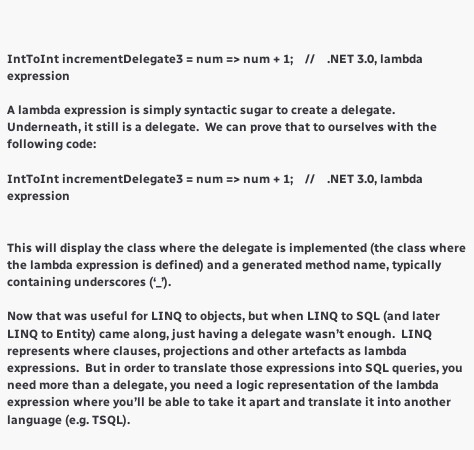IntToInt incrementDelegate3 = num => num + 1;    //    .NET 3.0, lambda expression

A lambda expression is simply syntactic sugar to create a delegate.  Underneath, it still is a delegate.  We can prove that to ourselves with the following code:

IntToInt incrementDelegate3 = num => num + 1;    //    .NET 3.0, lambda expression


This will display the class where the delegate is implemented (the class where the lambda expression is defined) and a generated method name, typically containing underscores (‘_’).

Now that was useful for LINQ to objects, but when LINQ to SQL (and later LINQ to Entity) came along, just having a delegate wasn’t enough.  LINQ represents where clauses, projections and other artefacts as lambda expressions.  But in order to translate those expressions into SQL queries, you need more than a delegate, you need a logic representation of the lambda expression where you’ll be able to take it apart and translate it into another language (e.g. TSQL).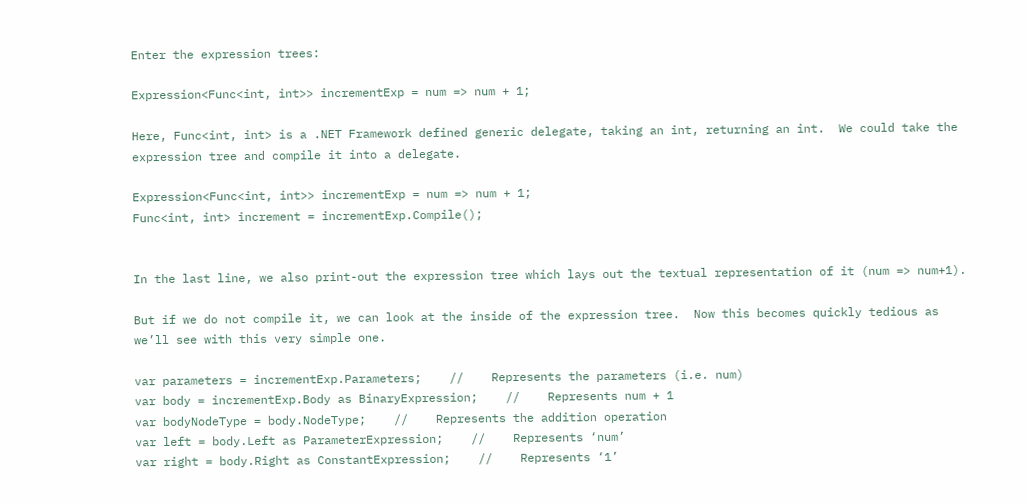Enter the expression trees:

Expression<Func<int, int>> incrementExp = num => num + 1;

Here, Func<int, int> is a .NET Framework defined generic delegate, taking an int, returning an int.  We could take the expression tree and compile it into a delegate.

Expression<Func<int, int>> incrementExp = num => num + 1;
Func<int, int> increment = incrementExp.Compile();


In the last line, we also print-out the expression tree which lays out the textual representation of it (num => num+1).

But if we do not compile it, we can look at the inside of the expression tree.  Now this becomes quickly tedious as we’ll see with this very simple one.

var parameters = incrementExp.Parameters;    //    Represents the parameters (i.e. num)
var body = incrementExp.Body as BinaryExpression;    //    Represents num + 1
var bodyNodeType = body.NodeType;    //    Represents the addition operation
var left = body.Left as ParameterExpression;    //    Represents ‘num’
var right = body.Right as ConstantExpression;    //    Represents ‘1’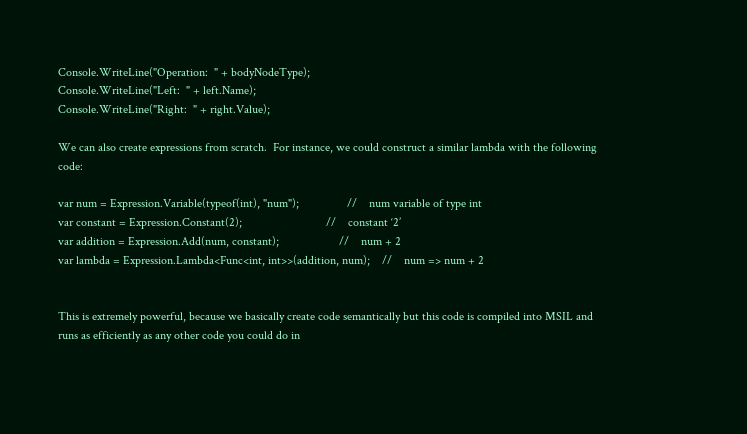Console.WriteLine("Operation:  " + bodyNodeType);
Console.WriteLine("Left:  " + left.Name);
Console.WriteLine("Right:  " + right.Value);

We can also create expressions from scratch.  For instance, we could construct a similar lambda with the following code:

var num = Expression.Variable(typeof(int), "num");                //    num variable of type int
var constant = Expression.Constant(2);                            //    constant ‘2’
var addition = Expression.Add(num, constant);                    //    num + 2
var lambda = Expression.Lambda<Func<int, int>>(addition, num);    //    num => num + 2


This is extremely powerful, because we basically create code semantically but this code is compiled into MSIL and runs as efficiently as any other code you could do in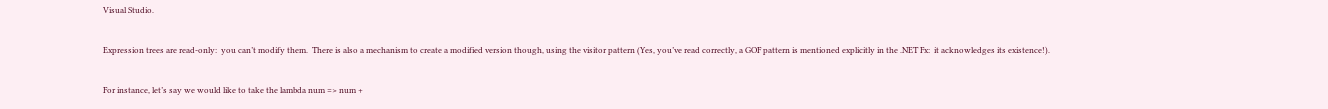Visual Studio.

Expression trees are read-only:  you can’t modify them.  There is also a mechanism to create a modified version though, using the visitor pattern (Yes, you’ve read correctly, a GOF pattern is mentioned explicitly in the .NET Fx:  it acknowledges its existence!).

For instance, let’s say we would like to take the lambda num => num +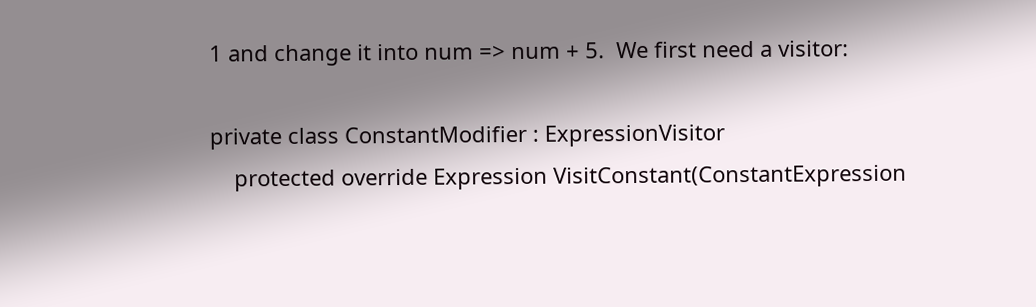1 and change it into num => num + 5.  We first need a visitor:

private class ConstantModifier : ExpressionVisitor
    protected override Expression VisitConstant(ConstantExpression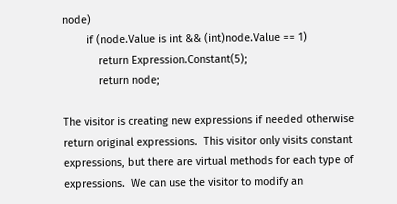node)
        if (node.Value is int && (int)node.Value == 1)
            return Expression.Constant(5);
            return node;

The visitor is creating new expressions if needed otherwise return original expressions.  This visitor only visits constant expressions, but there are virtual methods for each type of expressions.  We can use the visitor to modify an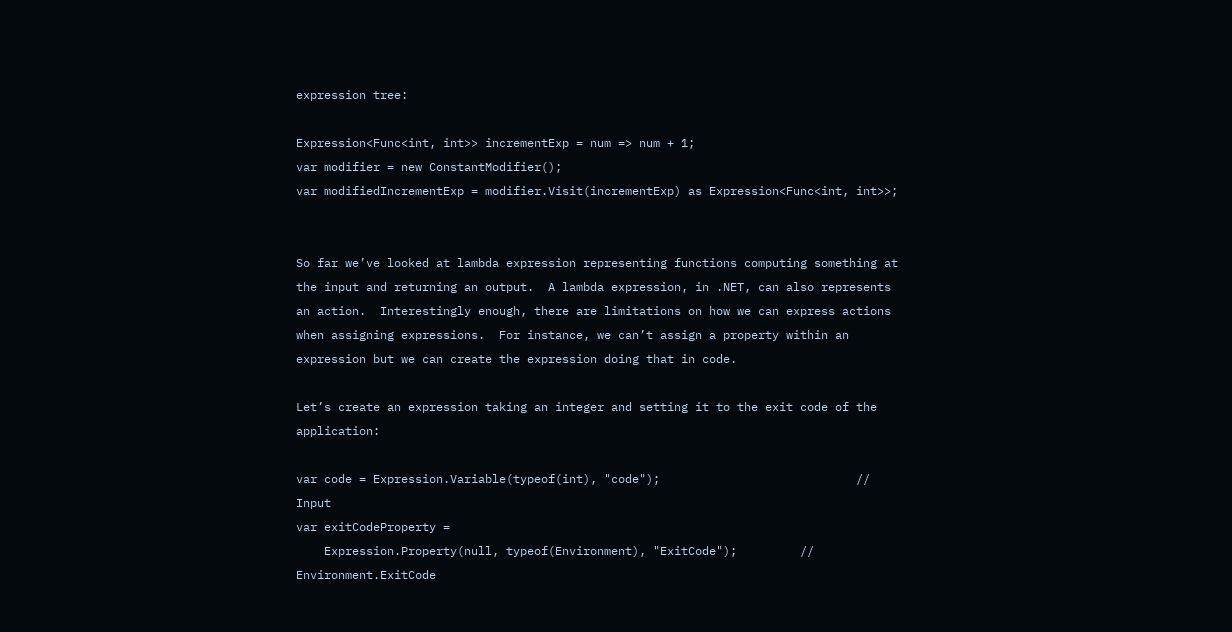expression tree:

Expression<Func<int, int>> incrementExp = num => num + 1;
var modifier = new ConstantModifier();
var modifiedIncrementExp = modifier.Visit(incrementExp) as Expression<Func<int, int>>;


So far we’ve looked at lambda expression representing functions computing something at the input and returning an output.  A lambda expression, in .NET, can also represents an action.  Interestingly enough, there are limitations on how we can express actions when assigning expressions.  For instance, we can’t assign a property within an expression but we can create the expression doing that in code.

Let’s create an expression taking an integer and setting it to the exit code of the application:

var code = Expression.Variable(typeof(int), "code");                            //    Input
var exitCodeProperty =
    Expression.Property(null, typeof(Environment), "ExitCode");         //    Environment.ExitCode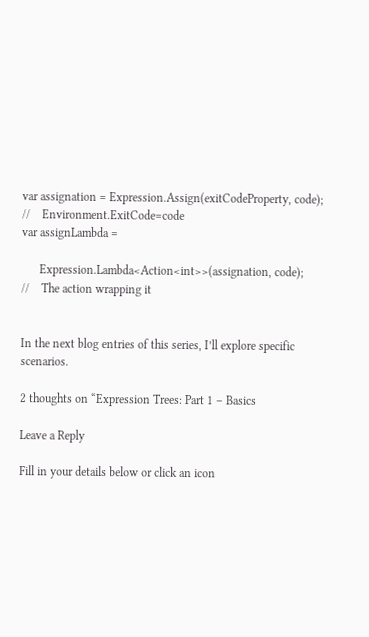var assignation = Expression.Assign(exitCodeProperty, code);      //    Environment.ExitCode=code
var assignLambda =

      Expression.Lambda<Action<int>>(assignation, code);              //    The action wrapping it


In the next blog entries of this series, I’ll explore specific scenarios.

2 thoughts on “Expression Trees: Part 1 – Basics

Leave a Reply

Fill in your details below or click an icon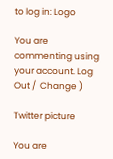to log in: Logo

You are commenting using your account. Log Out /  Change )

Twitter picture

You are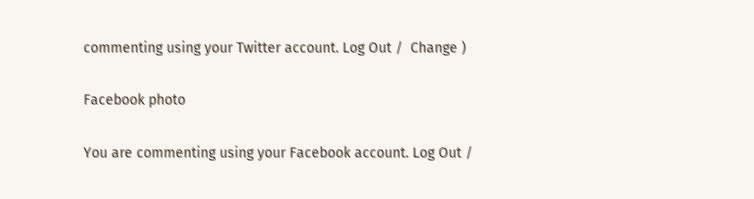commenting using your Twitter account. Log Out /  Change )

Facebook photo

You are commenting using your Facebook account. Log Out /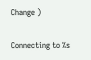Change )

Connecting to %s